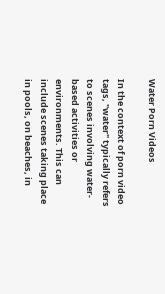Water Porn Videos

In the context of porn video tags, "water" typically refers to scenes involving water-based activities or environments. This can include scenes taking place in pools, on beaches, in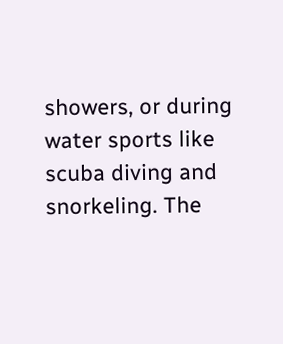showers, or during water sports like scuba diving and snorkeling. The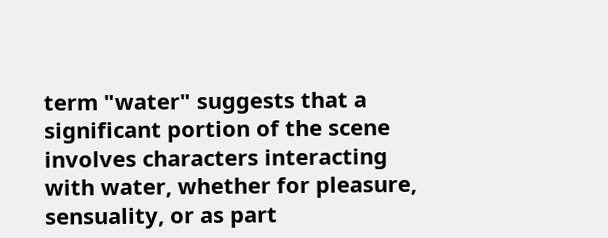term "water" suggests that a significant portion of the scene involves characters interacting with water, whether for pleasure, sensuality, or as part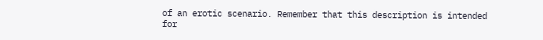of an erotic scenario. Remember that this description is intended for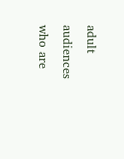adult audiences who are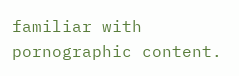familiar with pornographic content.